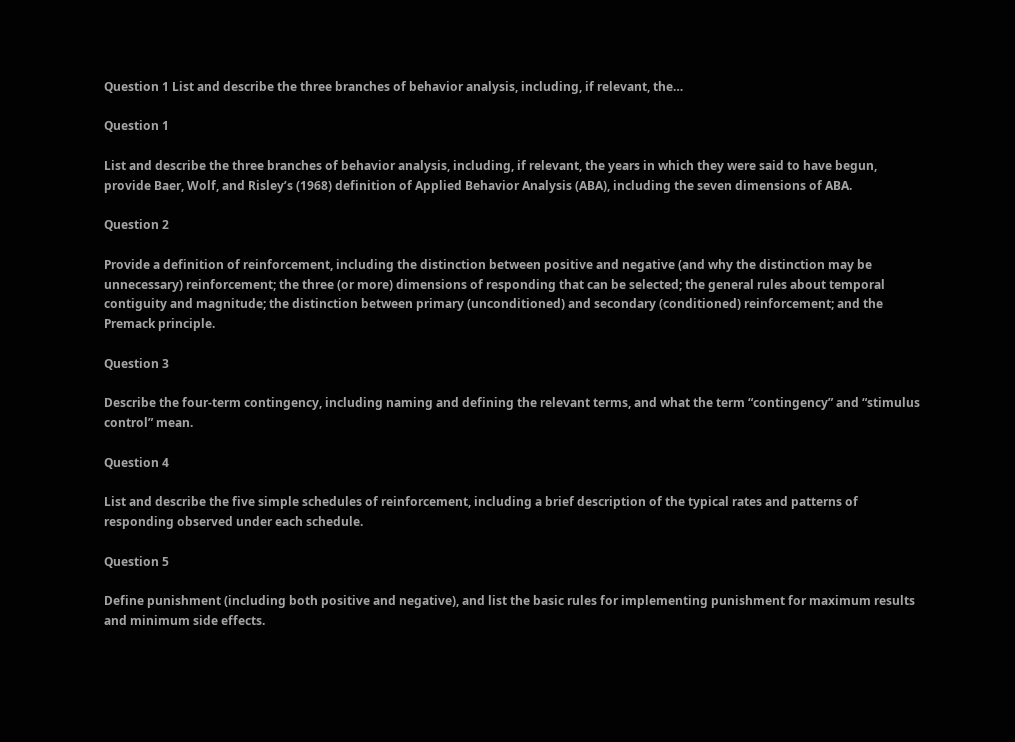Question 1 List and describe the three branches of behavior analysis, including, if relevant, the…

Question 1

List and describe the three branches of behavior analysis, including, if relevant, the years in which they were said to have begun, provide Baer, Wolf, and Risley’s (1968) definition of Applied Behavior Analysis (ABA), including the seven dimensions of ABA.

Question 2

Provide a definition of reinforcement, including the distinction between positive and negative (and why the distinction may be unnecessary) reinforcement; the three (or more) dimensions of responding that can be selected; the general rules about temporal contiguity and magnitude; the distinction between primary (unconditioned) and secondary (conditioned) reinforcement; and the Premack principle.

Question 3

Describe the four-term contingency, including naming and defining the relevant terms, and what the term “contingency” and “stimulus control” mean.

Question 4

List and describe the five simple schedules of reinforcement, including a brief description of the typical rates and patterns of responding observed under each schedule.

Question 5

Define punishment (including both positive and negative), and list the basic rules for implementing punishment for maximum results and minimum side effects.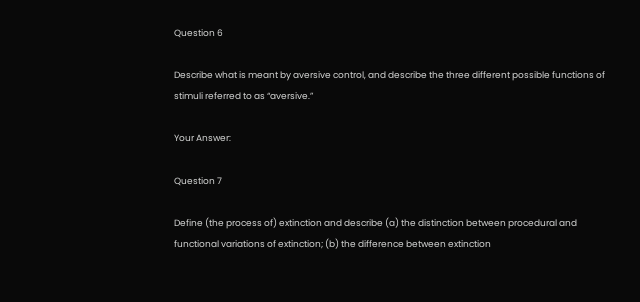Question 6

Describe what is meant by aversive control, and describe the three different possible functions of stimuli referred to as “aversive.”

Your Answer:

Question 7

Define (the process of) extinction and describe (a) the distinction between procedural and functional variations of extinction; (b) the difference between extinction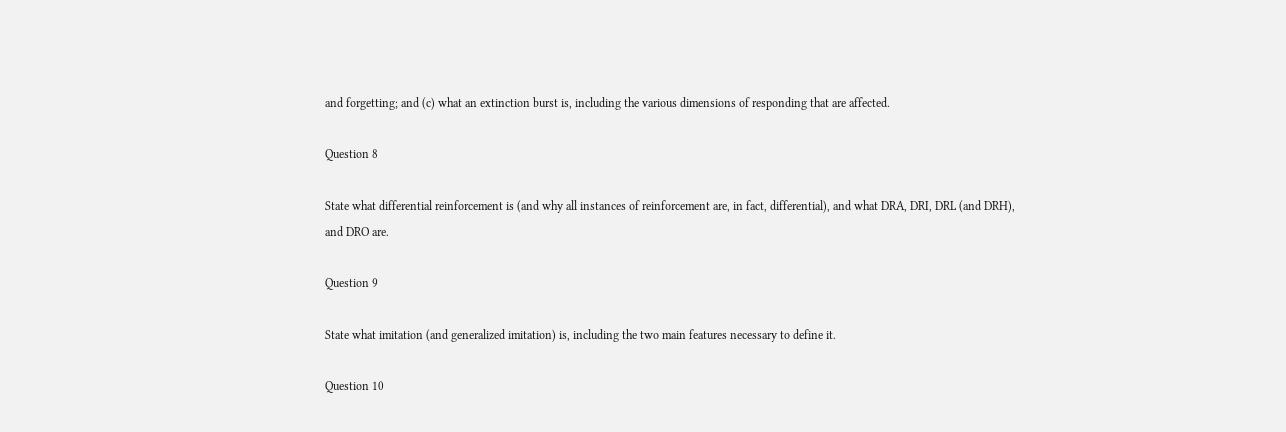and forgetting; and (c) what an extinction burst is, including the various dimensions of responding that are affected.

Question 8

State what differential reinforcement is (and why all instances of reinforcement are, in fact, differential), and what DRA, DRI, DRL (and DRH), and DRO are.

Question 9

State what imitation (and generalized imitation) is, including the two main features necessary to define it.

Question 10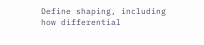Define shaping, including how differential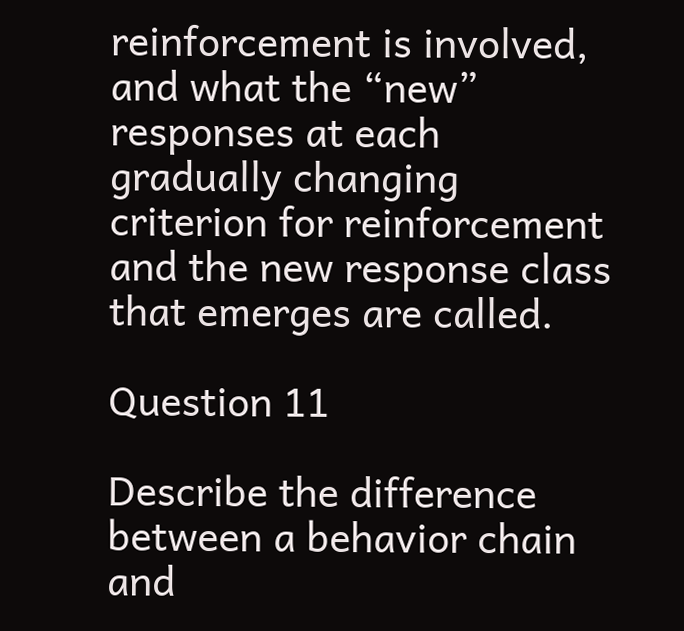reinforcement is involved, and what the “new” responses at each gradually changing criterion for reinforcement and the new response class that emerges are called.

Question 11

Describe the difference between a behavior chain and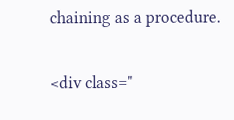chaining as a procedure.

<div class="